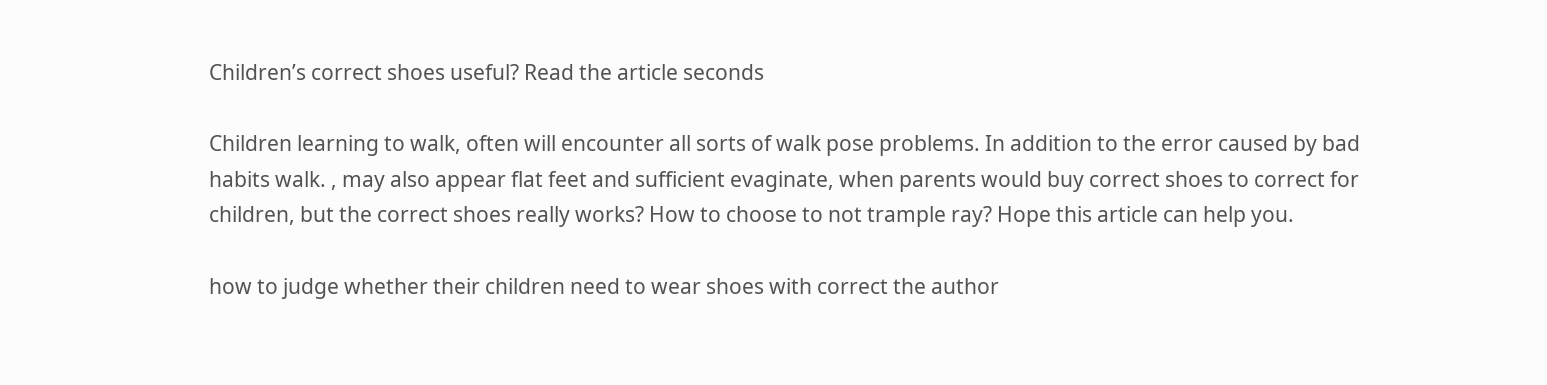Children’s correct shoes useful? Read the article seconds

Children learning to walk, often will encounter all sorts of walk pose problems. In addition to the error caused by bad habits walk. , may also appear flat feet and sufficient evaginate, when parents would buy correct shoes to correct for children, but the correct shoes really works? How to choose to not trample ray? Hope this article can help you.

how to judge whether their children need to wear shoes with correct the author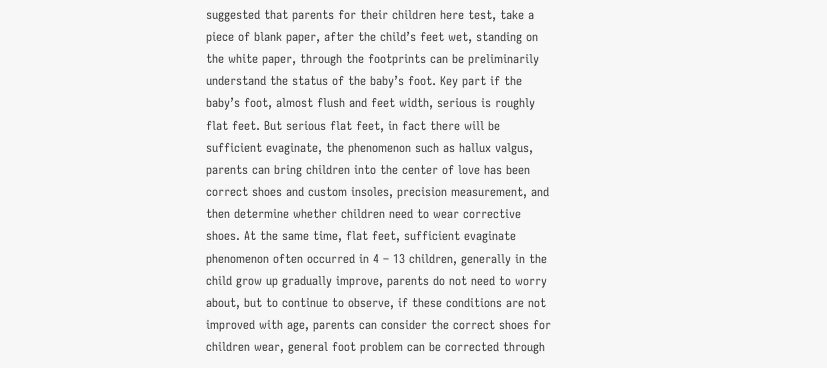suggested that parents for their children here test, take a piece of blank paper, after the child’s feet wet, standing on the white paper, through the footprints can be preliminarily understand the status of the baby’s foot. Key part if the baby’s foot, almost flush and feet width, serious is roughly flat feet. But serious flat feet, in fact there will be sufficient evaginate, the phenomenon such as hallux valgus, parents can bring children into the center of love has been correct shoes and custom insoles, precision measurement, and then determine whether children need to wear corrective shoes. At the same time, flat feet, sufficient evaginate phenomenon often occurred in 4 – 13 children, generally in the child grow up gradually improve, parents do not need to worry about, but to continue to observe, if these conditions are not improved with age, parents can consider the correct shoes for children wear, general foot problem can be corrected through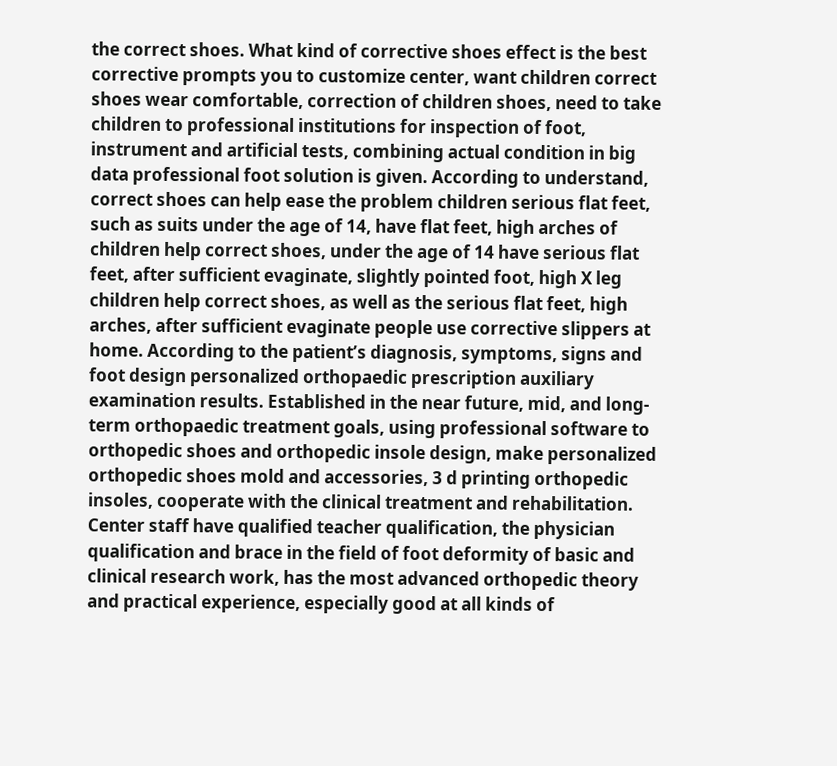the correct shoes. What kind of corrective shoes effect is the best corrective prompts you to customize center, want children correct shoes wear comfortable, correction of children shoes, need to take children to professional institutions for inspection of foot, instrument and artificial tests, combining actual condition in big data professional foot solution is given. According to understand, correct shoes can help ease the problem children serious flat feet, such as suits under the age of 14, have flat feet, high arches of children help correct shoes, under the age of 14 have serious flat feet, after sufficient evaginate, slightly pointed foot, high X leg children help correct shoes, as well as the serious flat feet, high arches, after sufficient evaginate people use corrective slippers at home. According to the patient’s diagnosis, symptoms, signs and foot design personalized orthopaedic prescription auxiliary examination results. Established in the near future, mid, and long-term orthopaedic treatment goals, using professional software to orthopedic shoes and orthopedic insole design, make personalized orthopedic shoes mold and accessories, 3 d printing orthopedic insoles, cooperate with the clinical treatment and rehabilitation. Center staff have qualified teacher qualification, the physician qualification and brace in the field of foot deformity of basic and clinical research work, has the most advanced orthopedic theory and practical experience, especially good at all kinds of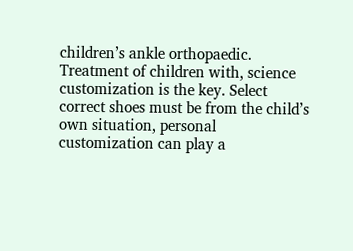children’s ankle orthopaedic. Treatment of children with, science customization is the key. Select correct shoes must be from the child’s own situation, personal customization can play a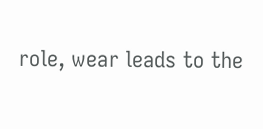role, wear leads to the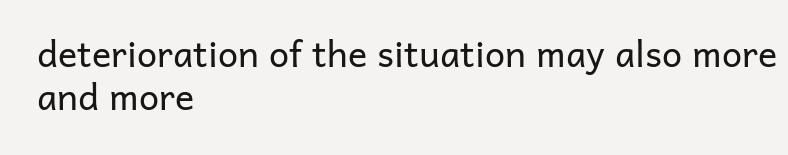deterioration of the situation may also more and more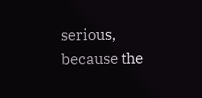serious, because the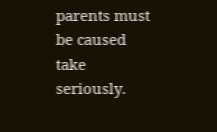parents must be caused take seriously.